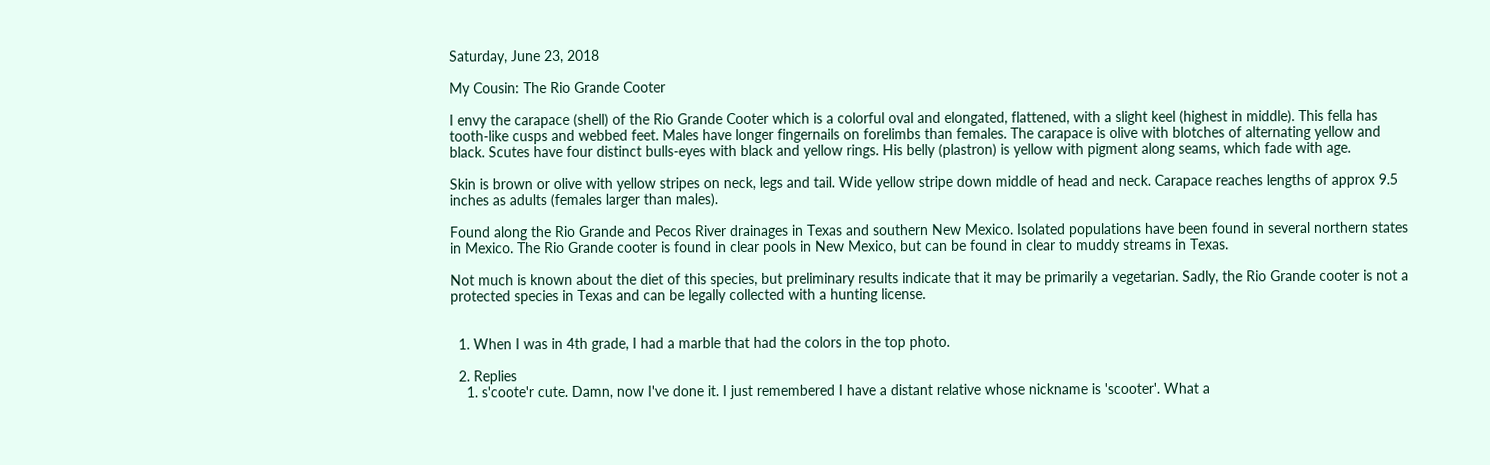Saturday, June 23, 2018

My Cousin: The Rio Grande Cooter

I envy the carapace (shell) of the Rio Grande Cooter which is a colorful oval and elongated, flattened, with a slight keel (highest in middle). This fella has tooth-like cusps and webbed feet. Males have longer fingernails on forelimbs than females. The carapace is olive with blotches of alternating yellow and black. Scutes have four distinct bulls-eyes with black and yellow rings. His belly (plastron) is yellow with pigment along seams, which fade with age.

Skin is brown or olive with yellow stripes on neck, legs and tail. Wide yellow stripe down middle of head and neck. Carapace reaches lengths of approx 9.5 inches as adults (females larger than males).

Found along the Rio Grande and Pecos River drainages in Texas and southern New Mexico. Isolated populations have been found in several northern states in Mexico. The Rio Grande cooter is found in clear pools in New Mexico, but can be found in clear to muddy streams in Texas.

Not much is known about the diet of this species, but preliminary results indicate that it may be primarily a vegetarian. Sadly, the Rio Grande cooter is not a protected species in Texas and can be legally collected with a hunting license.


  1. When I was in 4th grade, I had a marble that had the colors in the top photo.

  2. Replies
    1. s'coote'r cute. Damn, now I've done it. I just remembered I have a distant relative whose nickname is 'scooter'. What a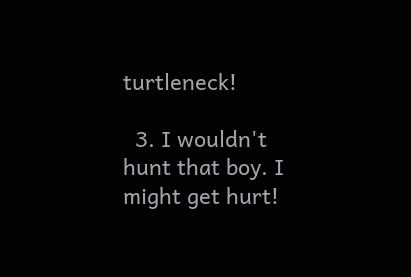turtleneck!

  3. I wouldn't hunt that boy. I might get hurt!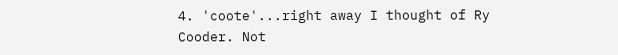4. 'coote'...right away I thought of Ry Cooder. Not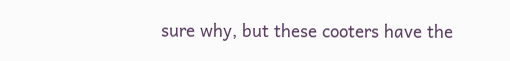sure why, but these cooters have the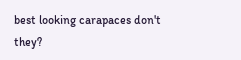best looking carapaces don't they?